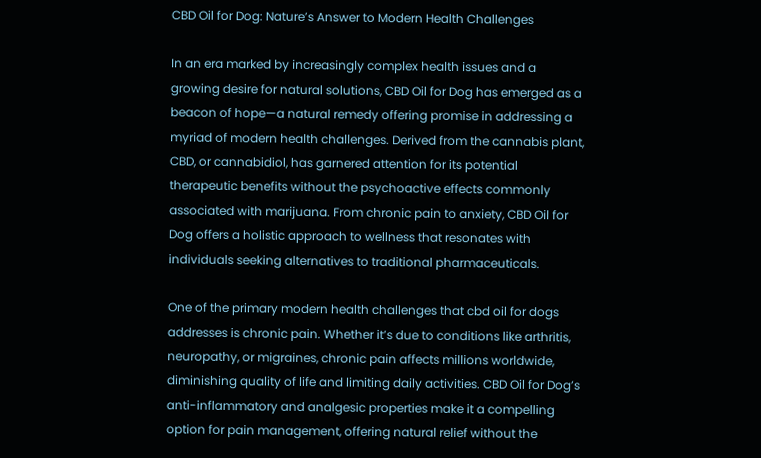CBD Oil for Dog: Nature’s Answer to Modern Health Challenges

In an era marked by increasingly complex health issues and a growing desire for natural solutions, CBD Oil for Dog has emerged as a beacon of hope—a natural remedy offering promise in addressing a myriad of modern health challenges. Derived from the cannabis plant, CBD, or cannabidiol, has garnered attention for its potential therapeutic benefits without the psychoactive effects commonly associated with marijuana. From chronic pain to anxiety, CBD Oil for Dog offers a holistic approach to wellness that resonates with individuals seeking alternatives to traditional pharmaceuticals.

One of the primary modern health challenges that cbd oil for dogs addresses is chronic pain. Whether it’s due to conditions like arthritis, neuropathy, or migraines, chronic pain affects millions worldwide, diminishing quality of life and limiting daily activities. CBD Oil for Dog’s anti-inflammatory and analgesic properties make it a compelling option for pain management, offering natural relief without the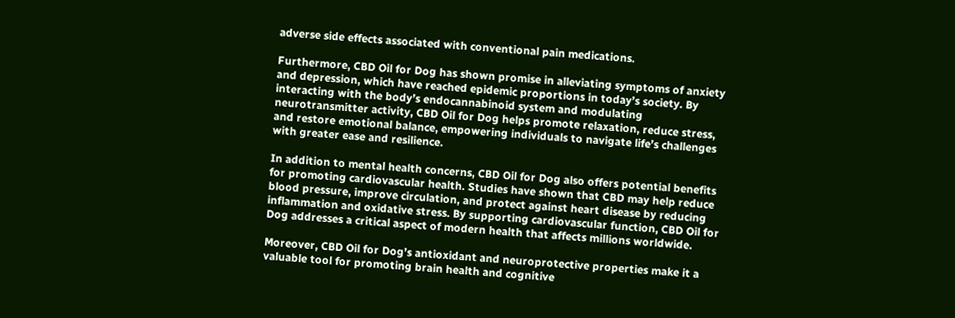adverse side effects associated with conventional pain medications.

Furthermore, CBD Oil for Dog has shown promise in alleviating symptoms of anxiety and depression, which have reached epidemic proportions in today’s society. By interacting with the body’s endocannabinoid system and modulating neurotransmitter activity, CBD Oil for Dog helps promote relaxation, reduce stress, and restore emotional balance, empowering individuals to navigate life’s challenges with greater ease and resilience.

In addition to mental health concerns, CBD Oil for Dog also offers potential benefits for promoting cardiovascular health. Studies have shown that CBD may help reduce blood pressure, improve circulation, and protect against heart disease by reducing inflammation and oxidative stress. By supporting cardiovascular function, CBD Oil for Dog addresses a critical aspect of modern health that affects millions worldwide.

Moreover, CBD Oil for Dog’s antioxidant and neuroprotective properties make it a valuable tool for promoting brain health and cognitive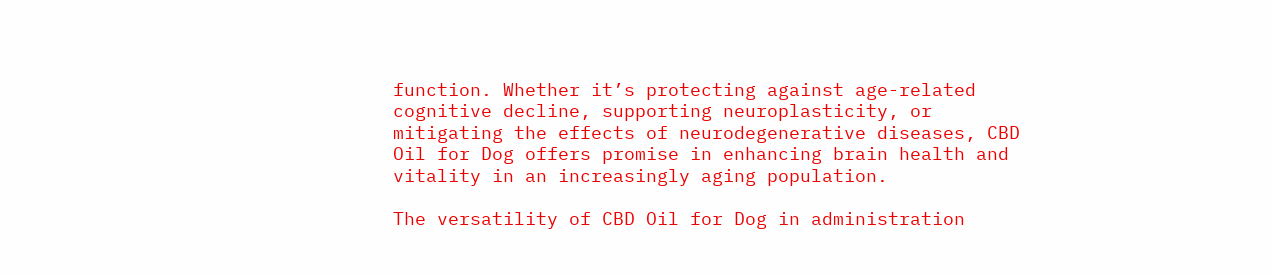function. Whether it’s protecting against age-related cognitive decline, supporting neuroplasticity, or mitigating the effects of neurodegenerative diseases, CBD Oil for Dog offers promise in enhancing brain health and vitality in an increasingly aging population.

The versatility of CBD Oil for Dog in administration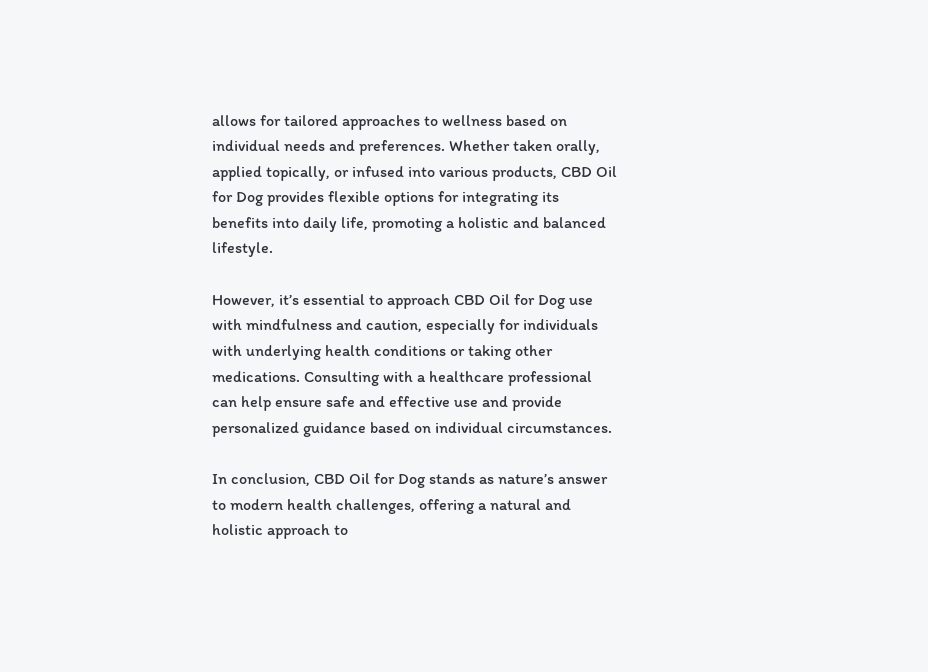allows for tailored approaches to wellness based on individual needs and preferences. Whether taken orally, applied topically, or infused into various products, CBD Oil for Dog provides flexible options for integrating its benefits into daily life, promoting a holistic and balanced lifestyle.

However, it’s essential to approach CBD Oil for Dog use with mindfulness and caution, especially for individuals with underlying health conditions or taking other medications. Consulting with a healthcare professional can help ensure safe and effective use and provide personalized guidance based on individual circumstances.

In conclusion, CBD Oil for Dog stands as nature’s answer to modern health challenges, offering a natural and holistic approach to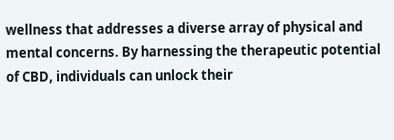wellness that addresses a diverse array of physical and mental concerns. By harnessing the therapeutic potential of CBD, individuals can unlock their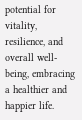potential for vitality, resilience, and overall well-being, embracing a healthier and happier life.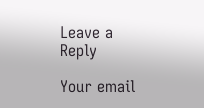Leave a Reply

Your email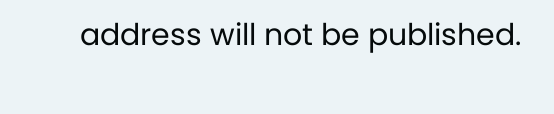address will not be published.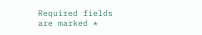Required fields are marked *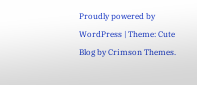Proudly powered by WordPress | Theme: Cute Blog by Crimson Themes.